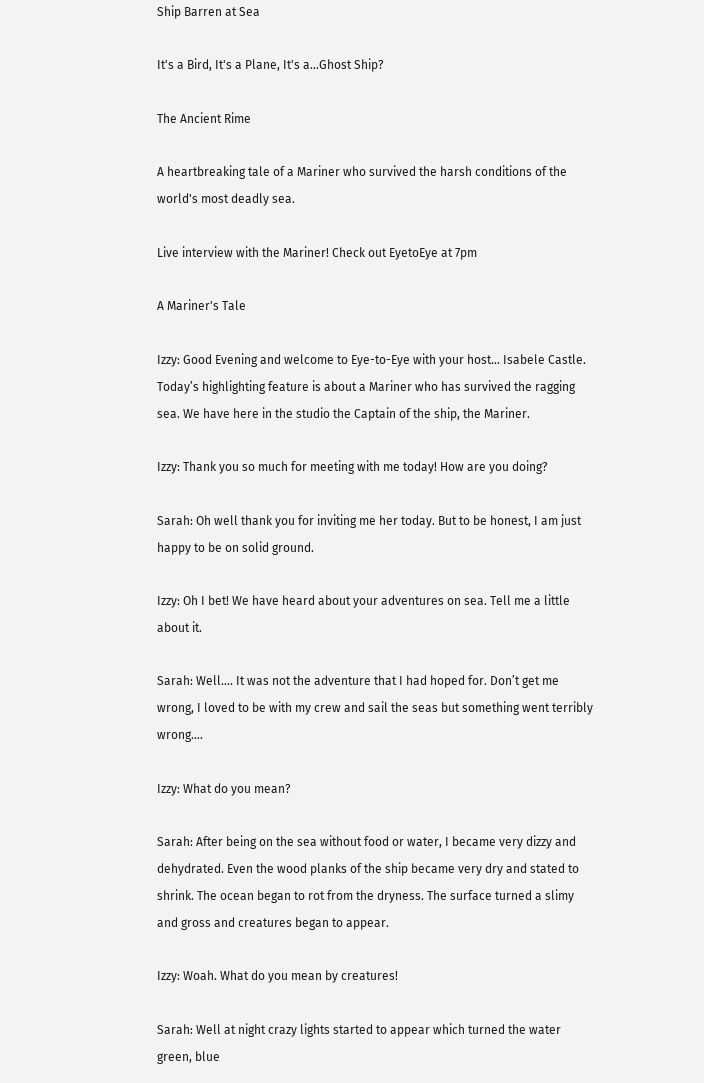Ship Barren at Sea

It's a Bird, It's a Plane, It's a...Ghost Ship?

The Ancient Rime

A heartbreaking tale of a Mariner who survived the harsh conditions of the world's most deadly sea.

Live interview with the Mariner! Check out EyetoEye at 7pm

A Mariner's Tale

Izzy: Good Evening and welcome to Eye-to-Eye with your host… Isabele Castle. Today’s highlighting feature is about a Mariner who has survived the ragging sea. We have here in the studio the Captain of the ship, the Mariner.

Izzy: Thank you so much for meeting with me today! How are you doing?

Sarah: Oh well thank you for inviting me her today. But to be honest, I am just happy to be on solid ground.

Izzy: Oh I bet! We have heard about your adventures on sea. Tell me a little about it.

Sarah: Well…. It was not the adventure that I had hoped for. Don’t get me wrong, I loved to be with my crew and sail the seas but something went terribly wrong….

Izzy: What do you mean?

Sarah: After being on the sea without food or water, I became very dizzy and dehydrated. Even the wood planks of the ship became very dry and stated to shrink. The ocean began to rot from the dryness. The surface turned a slimy and gross and creatures began to appear.

Izzy: Woah. What do you mean by creatures!

Sarah: Well at night crazy lights started to appear which turned the water green, blue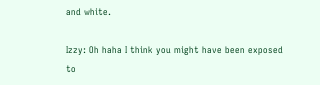and white.

Izzy: Oh haha I think you might have been exposed to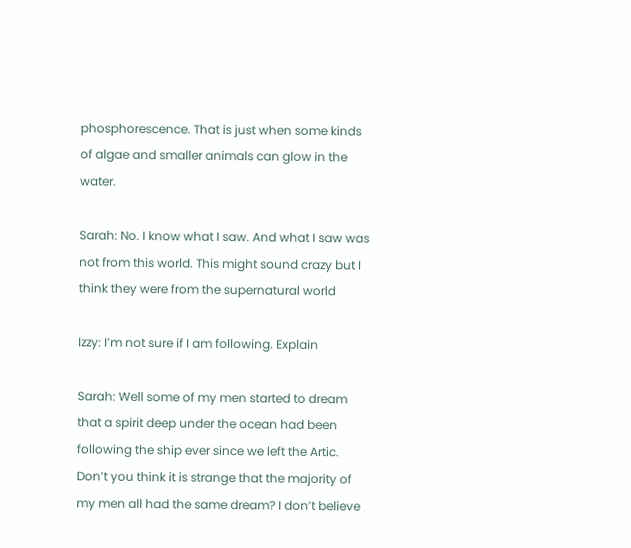phosphorescence. That is just when some kinds of algae and smaller animals can glow in the water.

Sarah: No. I know what I saw. And what I saw was not from this world. This might sound crazy but I think they were from the supernatural world

Izzy: I’m not sure if I am following. Explain

Sarah: Well some of my men started to dream that a spirit deep under the ocean had been following the ship ever since we left the Artic. Don’t you think it is strange that the majority of my men all had the same dream? I don’t believe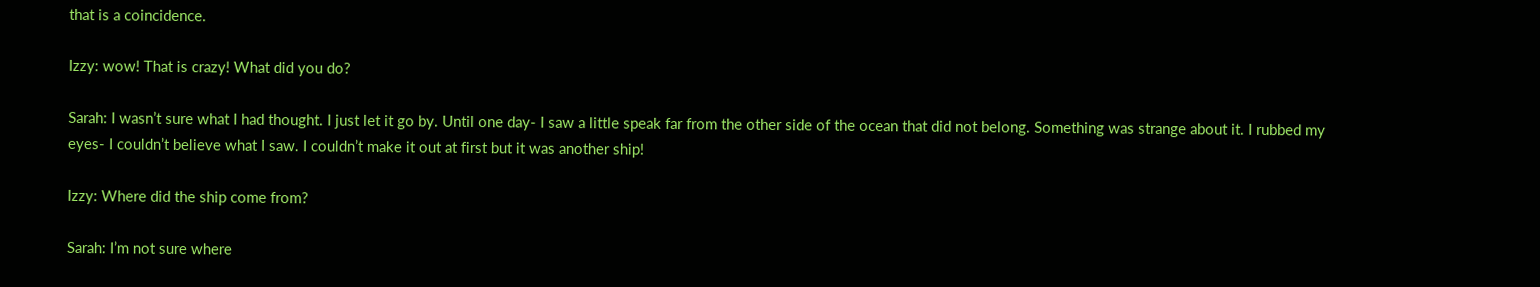that is a coincidence.

Izzy: wow! That is crazy! What did you do?

Sarah: I wasn’t sure what I had thought. I just let it go by. Until one day- I saw a little speak far from the other side of the ocean that did not belong. Something was strange about it. I rubbed my eyes- I couldn’t believe what I saw. I couldn’t make it out at first but it was another ship!

Izzy: Where did the ship come from?

Sarah: I’m not sure where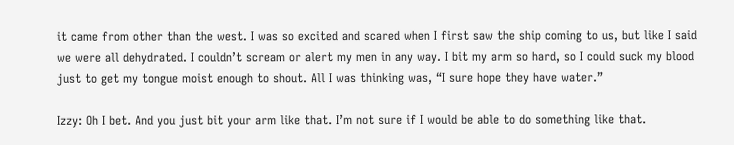it came from other than the west. I was so excited and scared when I first saw the ship coming to us, but like I said we were all dehydrated. I couldn’t scream or alert my men in any way. I bit my arm so hard, so I could suck my blood just to get my tongue moist enough to shout. All I was thinking was, “I sure hope they have water.”

Izzy: Oh I bet. And you just bit your arm like that. I’m not sure if I would be able to do something like that.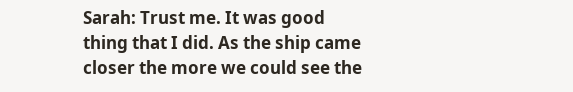Sarah: Trust me. It was good thing that I did. As the ship came closer the more we could see the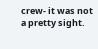crew- it was not a pretty sight.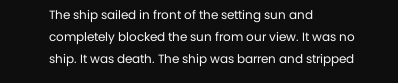The ship sailed in front of the setting sun and completely blocked the sun from our view. It was no ship. It was death. The ship was barren and stripped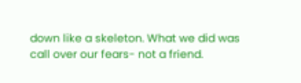down like a skeleton. What we did was call over our fears- not a friend.